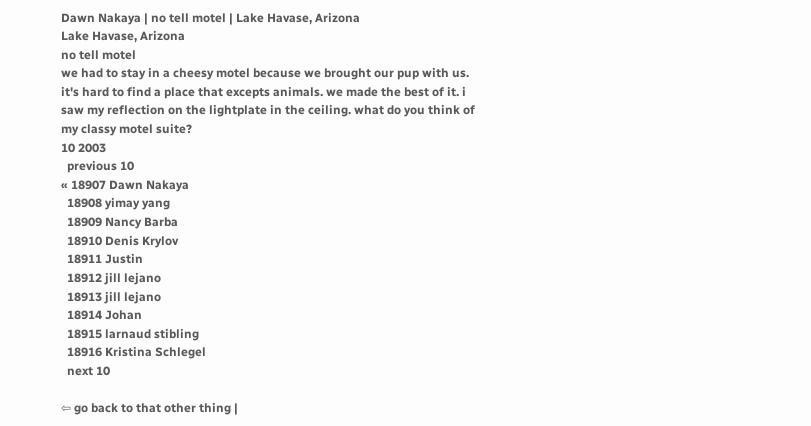Dawn Nakaya | no tell motel | Lake Havase, Arizona
Lake Havase, Arizona
no tell motel
we had to stay in a cheesy motel because we brought our pup with us. it's hard to find a place that excepts animals. we made the best of it. i saw my reflection on the lightplate in the ceiling. what do you think of my classy motel suite?
10 2003
  previous 10
« 18907 Dawn Nakaya
  18908 yimay yang
  18909 Nancy Barba
  18910 Denis Krylov
  18911 Justin
  18912 jill lejano
  18913 jill lejano
  18914 Johan
  18915 larnaud stibling
  18916 Kristina Schlegel
  next 10

⇦ go back to that other thing |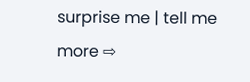surprise me | tell me more ⇨